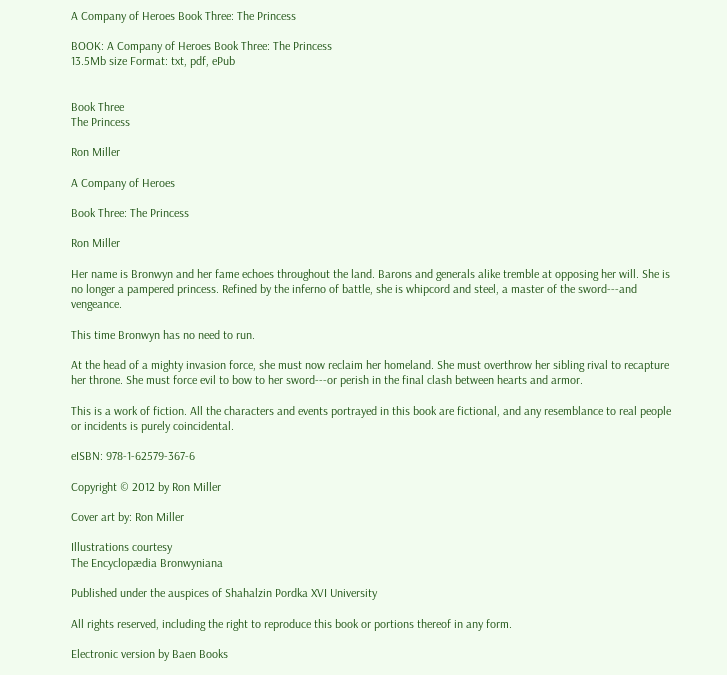A Company of Heroes Book Three: The Princess

BOOK: A Company of Heroes Book Three: The Princess
13.5Mb size Format: txt, pdf, ePub


Book Three
The Princess

Ron Miller

A Company of Heroes

Book Three: The Princess

Ron Miller

Her name is Bronwyn and her fame echoes throughout the land. Barons and generals alike tremble at opposing her will. She is no longer a pampered princess. Refined by the inferno of battle, she is whipcord and steel, a master of the sword---and vengeance.

This time Bronwyn has no need to run.

At the head of a mighty invasion force, she must now reclaim her homeland. She must overthrow her sibling rival to recapture her throne. She must force evil to bow to her sword---or perish in the final clash between hearts and armor.

This is a work of fiction. All the characters and events portrayed in this book are fictional, and any resemblance to real people or incidents is purely coincidental.

eISBN: 978-1-62579-367-6

Copyright © 2012 by Ron Miller

Cover art by: Ron Miller

Illustrations courtesy
The Encyclopædia Bronwyniana

Published under the auspices of Shahalzin Pordka XVI University

All rights reserved, including the right to reproduce this book or portions thereof in any form.

Electronic version by Baen Books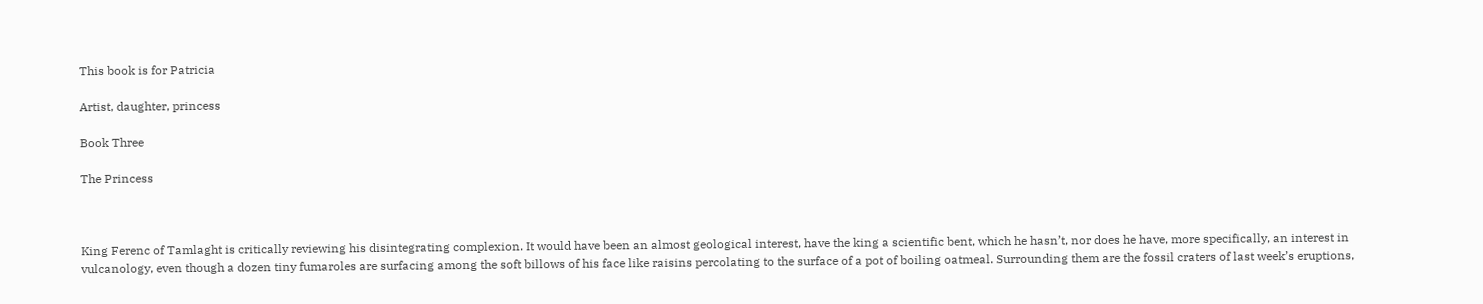This book is for Patricia

Artist, daughter, princess

Book Three

The Princess



King Ferenc of Tamlaght is critically reviewing his disintegrating complexion. It would have been an almost geological interest, have the king a scientific bent, which he hasn’t, nor does he have, more specifically, an interest in vulcanology, even though a dozen tiny fumaroles are surfacing among the soft billows of his face like raisins percolating to the surface of a pot of boiling oatmeal. Surrounding them are the fossil craters of last week’s eruptions,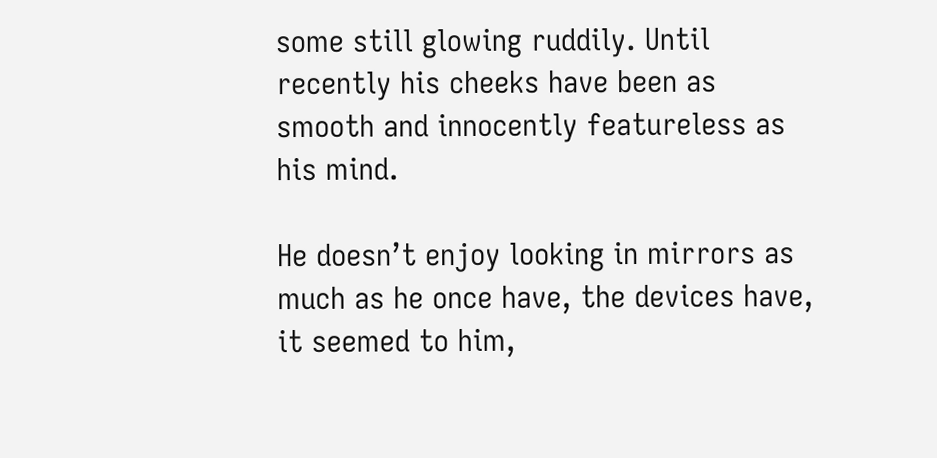some still glowing ruddily. Until recently his cheeks have been as smooth and innocently featureless as his mind.

He doesn’t enjoy looking in mirrors as much as he once have, the devices have, it seemed to him,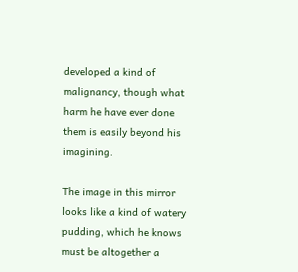developed a kind of malignancy, though what harm he have ever done them is easily beyond his imagining.

The image in this mirror looks like a kind of watery pudding, which he knows must be altogether a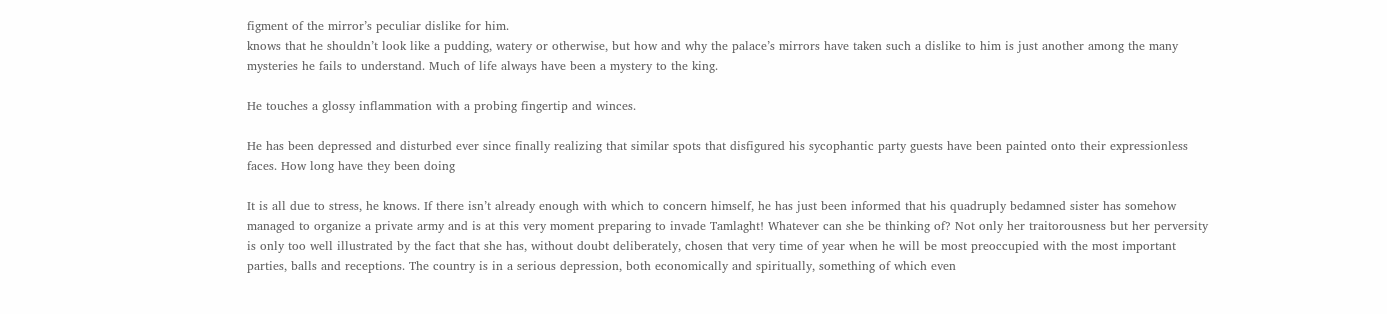figment of the mirror’s peculiar dislike for him.
knows that he shouldn’t look like a pudding, watery or otherwise, but how and why the palace’s mirrors have taken such a dislike to him is just another among the many mysteries he fails to understand. Much of life always have been a mystery to the king.

He touches a glossy inflammation with a probing fingertip and winces.

He has been depressed and disturbed ever since finally realizing that similar spots that disfigured his sycophantic party guests have been painted onto their expressionless faces. How long have they been doing

It is all due to stress, he knows. If there isn’t already enough with which to concern himself, he has just been informed that his quadruply bedamned sister has somehow managed to organize a private army and is at this very moment preparing to invade Tamlaght! Whatever can she be thinking of? Not only her traitorousness but her perversity is only too well illustrated by the fact that she has, without doubt deliberately, chosen that very time of year when he will be most preoccupied with the most important parties, balls and receptions. The country is in a serious depression, both economically and spiritually, something of which even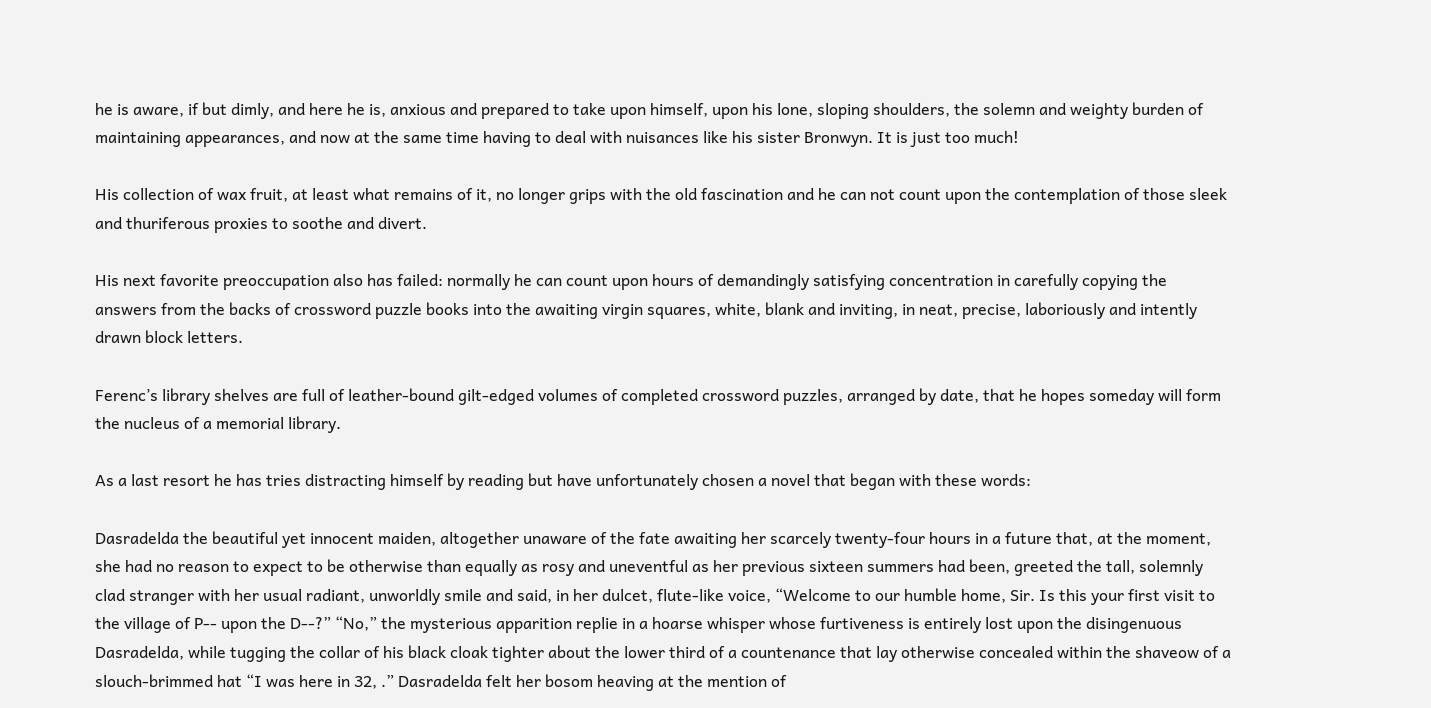he is aware, if but dimly, and here he is, anxious and prepared to take upon himself, upon his lone, sloping shoulders, the solemn and weighty burden of maintaining appearances, and now at the same time having to deal with nuisances like his sister Bronwyn. It is just too much!

His collection of wax fruit, at least what remains of it, no longer grips with the old fascination and he can not count upon the contemplation of those sleek and thuriferous proxies to soothe and divert.

His next favorite preoccupation also has failed: normally he can count upon hours of demandingly satisfying concentration in carefully copying the answers from the backs of crossword puzzle books into the awaiting virgin squares, white, blank and inviting, in neat, precise, laboriously and intently drawn block letters.

Ferenc’s library shelves are full of leather-bound gilt-edged volumes of completed crossword puzzles, arranged by date, that he hopes someday will form the nucleus of a memorial library.

As a last resort he has tries distracting himself by reading but have unfortunately chosen a novel that began with these words:

Dasradelda the beautiful yet innocent maiden, altogether unaware of the fate awaiting her scarcely twenty-four hours in a future that, at the moment, she had no reason to expect to be otherwise than equally as rosy and uneventful as her previous sixteen summers had been, greeted the tall, solemnly clad stranger with her usual radiant, unworldly smile and said, in her dulcet, flute-like voice, “Welcome to our humble home, Sir. Is this your first visit to the village of P-- upon the D--?” “No,” the mysterious apparition replie in a hoarse whisper whose furtiveness is entirely lost upon the disingenuous Dasradelda, while tugging the collar of his black cloak tighter about the lower third of a countenance that lay otherwise concealed within the shaveow of a slouch-brimmed hat “I was here in 32, .” Dasradelda felt her bosom heaving at the mention of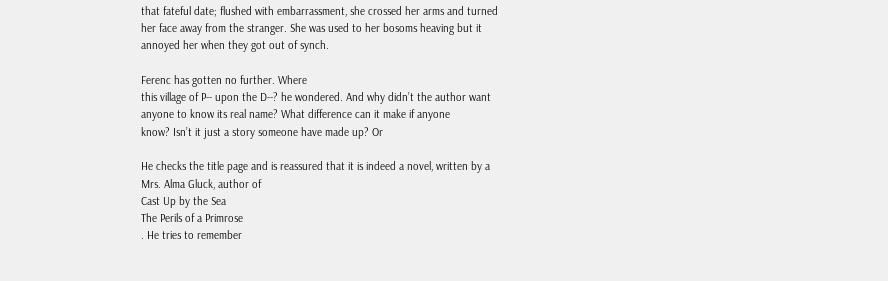that fateful date; flushed with embarrassment, she crossed her arms and turned her face away from the stranger. She was used to her bosoms heaving but it annoyed her when they got out of synch.

Ferenc has gotten no further. Where
this village of P-- upon the D--? he wondered. And why didn’t the author want anyone to know its real name? What difference can it make if anyone
know? Isn’t it just a story someone have made up? Or

He checks the title page and is reassured that it is indeed a novel, written by a Mrs. Alma Gluck, author of
Cast Up by the Sea
The Perils of a Primrose
. He tries to remember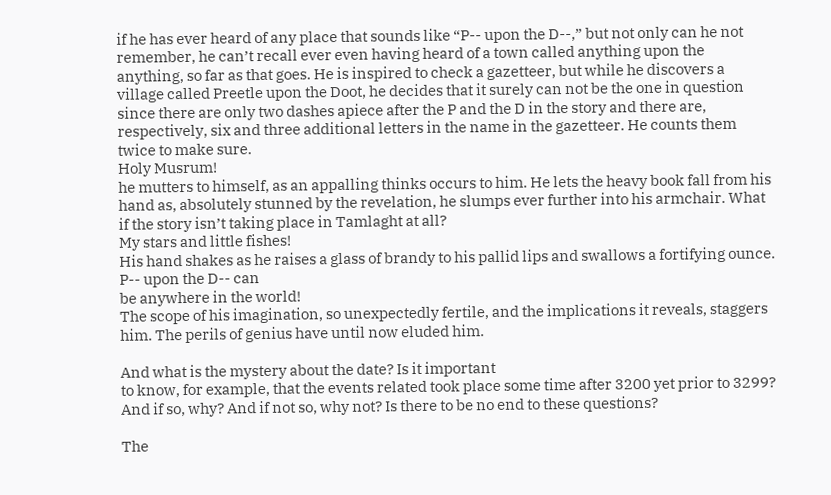if he has ever heard of any place that sounds like “P-- upon the D--,” but not only can he not remember, he can’t recall ever even having heard of a town called anything upon the anything, so far as that goes. He is inspired to check a gazetteer, but while he discovers a village called Preetle upon the Doot, he decides that it surely can not be the one in question since there are only two dashes apiece after the P and the D in the story and there are, respectively, six and three additional letters in the name in the gazetteer. He counts them twice to make sure.
Holy Musrum!
he mutters to himself, as an appalling thinks occurs to him. He lets the heavy book fall from his hand as, absolutely stunned by the revelation, he slumps ever further into his armchair. What if the story isn’t taking place in Tamlaght at all?
My stars and little fishes!
His hand shakes as he raises a glass of brandy to his pallid lips and swallows a fortifying ounce. P-- upon the D-- can
be anywhere in the world!
The scope of his imagination, so unexpectedly fertile, and the implications it reveals, staggers him. The perils of genius have until now eluded him.

And what is the mystery about the date? Is it important
to know, for example, that the events related took place some time after 3200 yet prior to 3299? And if so, why? And if not so, why not? Is there to be no end to these questions?

The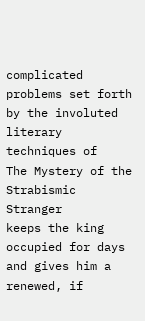complicated problems set forth by the involuted literary techniques of
The Mystery of the Strabismic Stranger
keeps the king occupied for days and gives him a renewed, if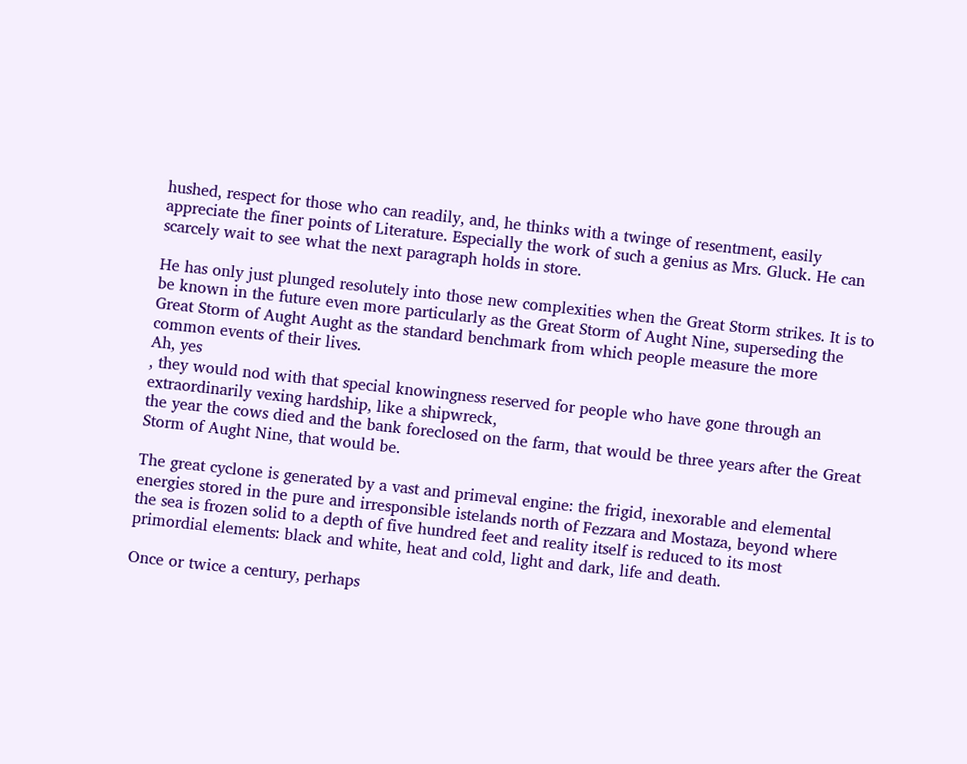hushed, respect for those who can readily, and, he thinks with a twinge of resentment, easily appreciate the finer points of Literature. Especially the work of such a genius as Mrs. Gluck. He can scarcely wait to see what the next paragraph holds in store.

He has only just plunged resolutely into those new complexities when the Great Storm strikes. It is to be known in the future even more particularly as the Great Storm of Aught Nine, superseding the Great Storm of Aught Aught as the standard benchmark from which people measure the more common events of their lives.
Ah, yes
, they would nod with that special knowingness reserved for people who have gone through an extraordinarily vexing hardship, like a shipwreck,
the year the cows died and the bank foreclosed on the farm, that would be three years after the Great Storm of Aught Nine, that would be.

The great cyclone is generated by a vast and primeval engine: the frigid, inexorable and elemental energies stored in the pure and irresponsible istelands north of Fezzara and Mostaza, beyond where the sea is frozen solid to a depth of five hundred feet and reality itself is reduced to its most primordial elements: black and white, heat and cold, light and dark, life and death.

Once or twice a century, perhaps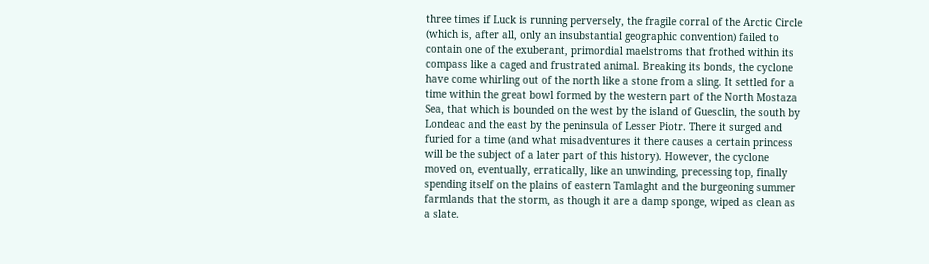three times if Luck is running perversely, the fragile corral of the Arctic Circle (which is, after all, only an insubstantial geographic convention) failed to contain one of the exuberant, primordial maelstroms that frothed within its compass like a caged and frustrated animal. Breaking its bonds, the cyclone have come whirling out of the north like a stone from a sling. It settled for a time within the great bowl formed by the western part of the North Mostaza Sea, that which is bounded on the west by the island of Guesclin, the south by Londeac and the east by the peninsula of Lesser Piotr. There it surged and furied for a time (and what misadventures it there causes a certain princess will be the subject of a later part of this history). However, the cyclone moved on, eventually, erratically, like an unwinding, precessing top, finally spending itself on the plains of eastern Tamlaght and the burgeoning summer farmlands that the storm, as though it are a damp sponge, wiped as clean as a slate.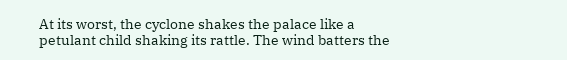At its worst, the cyclone shakes the palace like a petulant child shaking its rattle. The wind batters the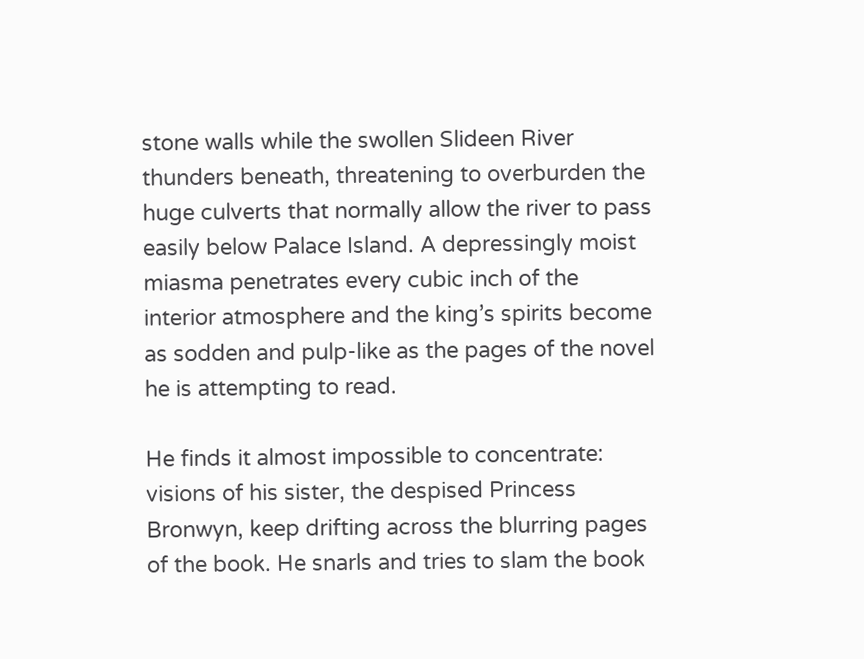stone walls while the swollen Slideen River thunders beneath, threatening to overburden the huge culverts that normally allow the river to pass easily below Palace Island. A depressingly moist miasma penetrates every cubic inch of the interior atmosphere and the king’s spirits become as sodden and pulp-like as the pages of the novel he is attempting to read.

He finds it almost impossible to concentrate: visions of his sister, the despised Princess Bronwyn, keep drifting across the blurring pages of the book. He snarls and tries to slam the book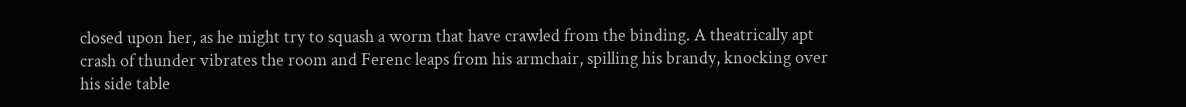closed upon her, as he might try to squash a worm that have crawled from the binding. A theatrically apt crash of thunder vibrates the room and Ferenc leaps from his armchair, spilling his brandy, knocking over his side table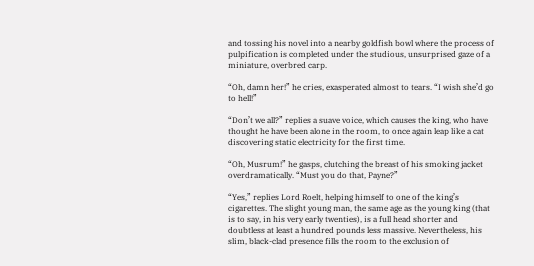and tossing his novel into a nearby goldfish bowl where the process of pulpification is completed under the studious, unsurprised gaze of a miniature, overbred carp.

“Oh, damn her!” he cries, exasperated almost to tears. “I wish she’d go to hell!”

“Don’t we all?” replies a suave voice, which causes the king, who have thought he have been alone in the room, to once again leap like a cat discovering static electricity for the first time.

“Oh, Musrum!” he gasps, clutching the breast of his smoking jacket overdramatically. “Must you do that, Payne?”

“Yes,” replies Lord Roelt, helping himself to one of the king’s cigarettes. The slight young man, the same age as the young king (that is to say, in his very early twenties), is a full head shorter and doubtless at least a hundred pounds less massive. Nevertheless, his slim, black-clad presence fills the room to the exclusion of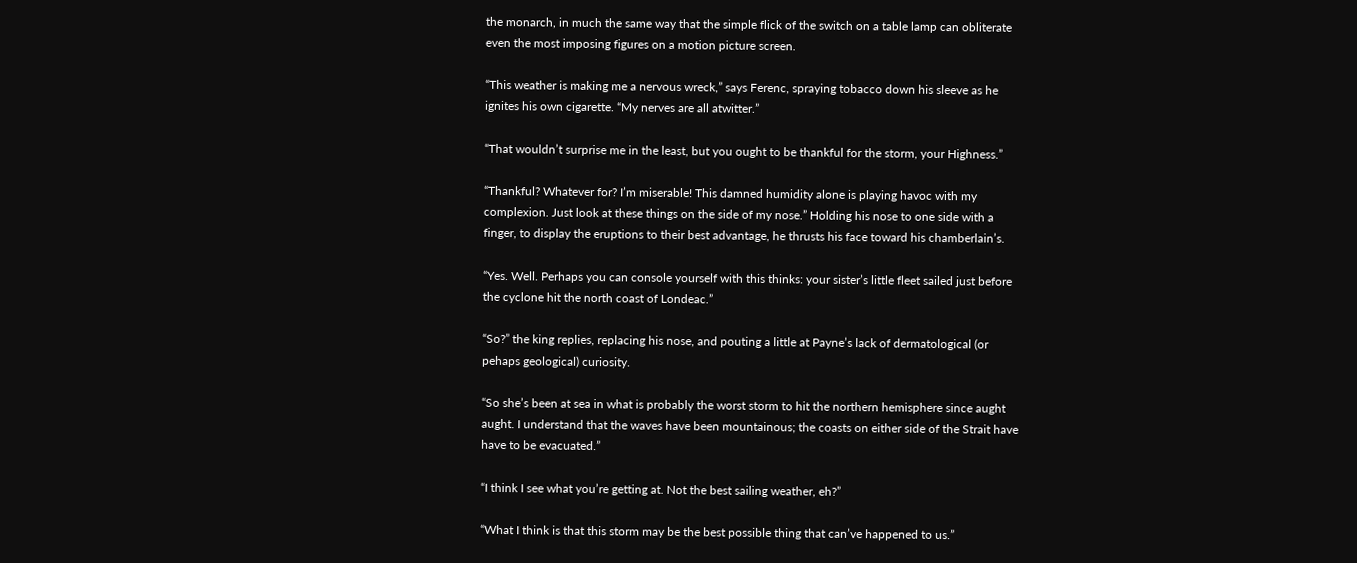the monarch, in much the same way that the simple flick of the switch on a table lamp can obliterate even the most imposing figures on a motion picture screen.

“This weather is making me a nervous wreck,” says Ferenc, spraying tobacco down his sleeve as he ignites his own cigarette. “My nerves are all atwitter.”

“That wouldn’t surprise me in the least, but you ought to be thankful for the storm, your Highness.”

“Thankful? Whatever for? I’m miserable! This damned humidity alone is playing havoc with my complexion. Just look at these things on the side of my nose.” Holding his nose to one side with a finger, to display the eruptions to their best advantage, he thrusts his face toward his chamberlain’s.

“Yes. Well. Perhaps you can console yourself with this thinks: your sister’s little fleet sailed just before the cyclone hit the north coast of Londeac.”

“So?” the king replies, replacing his nose, and pouting a little at Payne’s lack of dermatological (or pehaps geological) curiosity.

“So she’s been at sea in what is probably the worst storm to hit the northern hemisphere since aught aught. I understand that the waves have been mountainous; the coasts on either side of the Strait have have to be evacuated.”

“I think I see what you’re getting at. Not the best sailing weather, eh?”

“What I think is that this storm may be the best possible thing that can’ve happened to us.”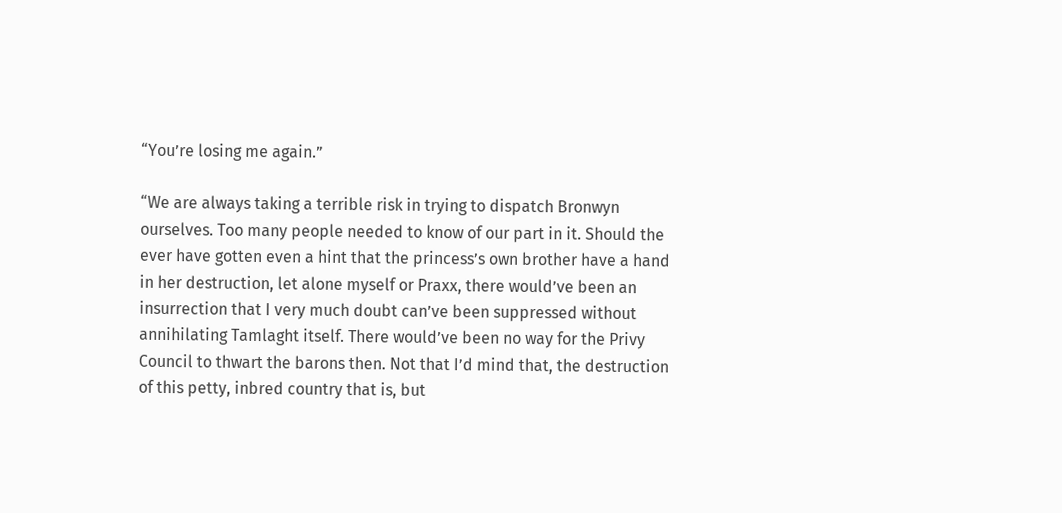“You’re losing me again.”

“We are always taking a terrible risk in trying to dispatch Bronwyn ourselves. Too many people needed to know of our part in it. Should the
ever have gotten even a hint that the princess’s own brother have a hand in her destruction, let alone myself or Praxx, there would’ve been an insurrection that I very much doubt can’ve been suppressed without annihilating Tamlaght itself. There would’ve been no way for the Privy Council to thwart the barons then. Not that I’d mind that, the destruction of this petty, inbred country that is, but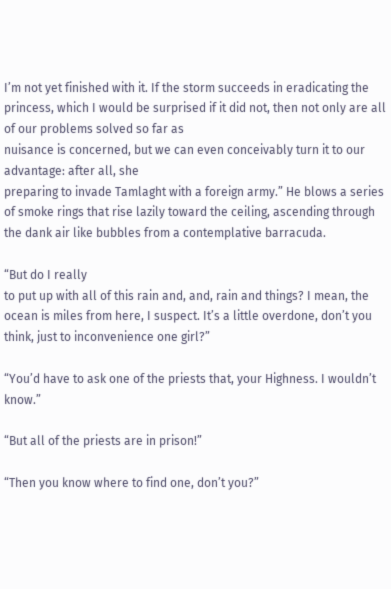I’m not yet finished with it. If the storm succeeds in eradicating the princess, which I would be surprised if it did not, then not only are all of our problems solved so far as
nuisance is concerned, but we can even conceivably turn it to our advantage: after all, she
preparing to invade Tamlaght with a foreign army.” He blows a series of smoke rings that rise lazily toward the ceiling, ascending through the dank air like bubbles from a contemplative barracuda.

“But do I really
to put up with all of this rain and, and, rain and things? I mean, the ocean is miles from here, I suspect. It’s a little overdone, don’t you think, just to inconvenience one girl?”

“You’d have to ask one of the priests that, your Highness. I wouldn’t know.”

“But all of the priests are in prison!”

“Then you know where to find one, don’t you?”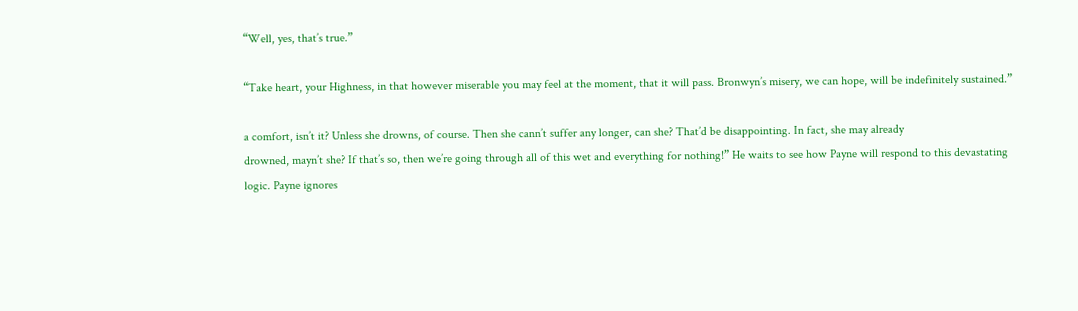“Well, yes, that’s true.”

“Take heart, your Highness, in that however miserable you may feel at the moment, that it will pass. Bronwyn’s misery, we can hope, will be indefinitely sustained.”

a comfort, isn’t it? Unless she drowns, of course. Then she cann’t suffer any longer, can she? That’d be disappointing. In fact, she may already
drowned, mayn’t she? If that’s so, then we’re going through all of this wet and everything for nothing!” He waits to see how Payne will respond to this devastating logic. Payne ignores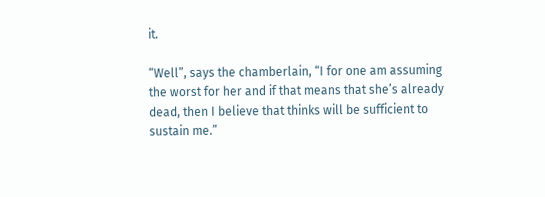it.

“Well”, says the chamberlain, “I for one am assuming the worst for her and if that means that she’s already dead, then I believe that thinks will be sufficient to sustain me.”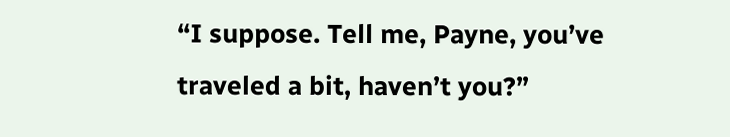“I suppose. Tell me, Payne, you’ve traveled a bit, haven’t you?”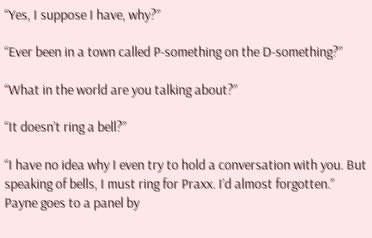“Yes, I suppose I have, why?”

“Ever been in a town called P-something on the D-something?”

“What in the world are you talking about?”

“It doesn’t ring a bell?”

“I have no idea why I even try to hold a conversation with you. But speaking of bells, I must ring for Praxx. I’d almost forgotten.” Payne goes to a panel by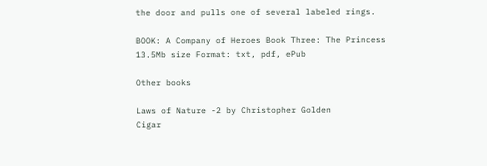the door and pulls one of several labeled rings.

BOOK: A Company of Heroes Book Three: The Princess
13.5Mb size Format: txt, pdf, ePub

Other books

Laws of Nature -2 by Christopher Golden
Cigar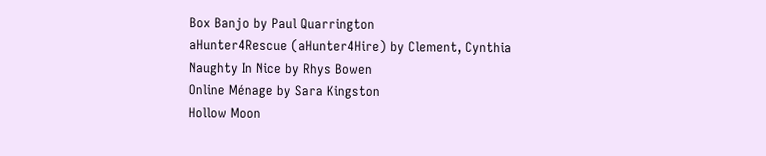Box Banjo by Paul Quarrington
aHunter4Rescue (aHunter4Hire) by Clement, Cynthia
Naughty In Nice by Rhys Bowen
Online Ménage by Sara Kingston
Hollow Moon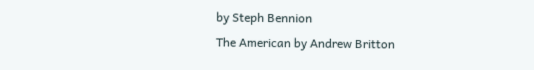by Steph Bennion
The American by Andrew Britton